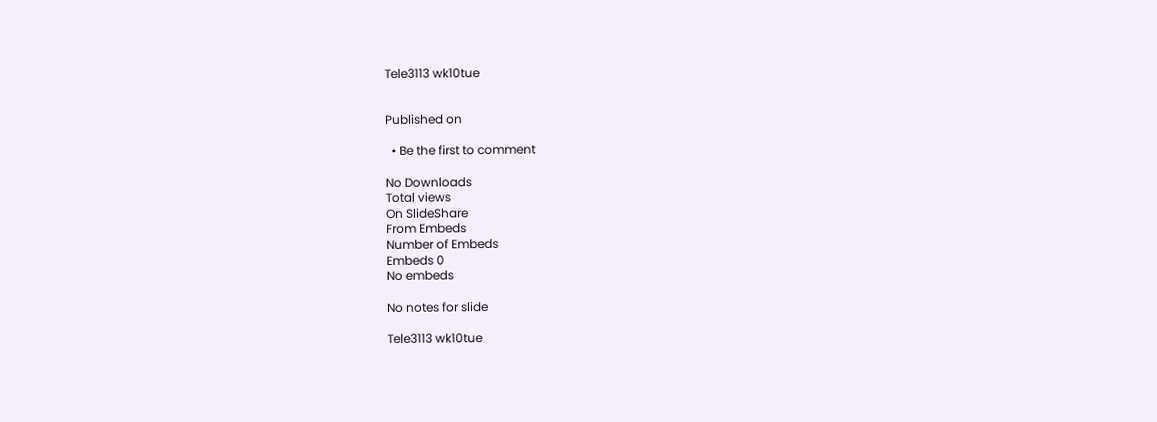Tele3113 wk10tue


Published on

  • Be the first to comment

No Downloads
Total views
On SlideShare
From Embeds
Number of Embeds
Embeds 0
No embeds

No notes for slide

Tele3113 wk10tue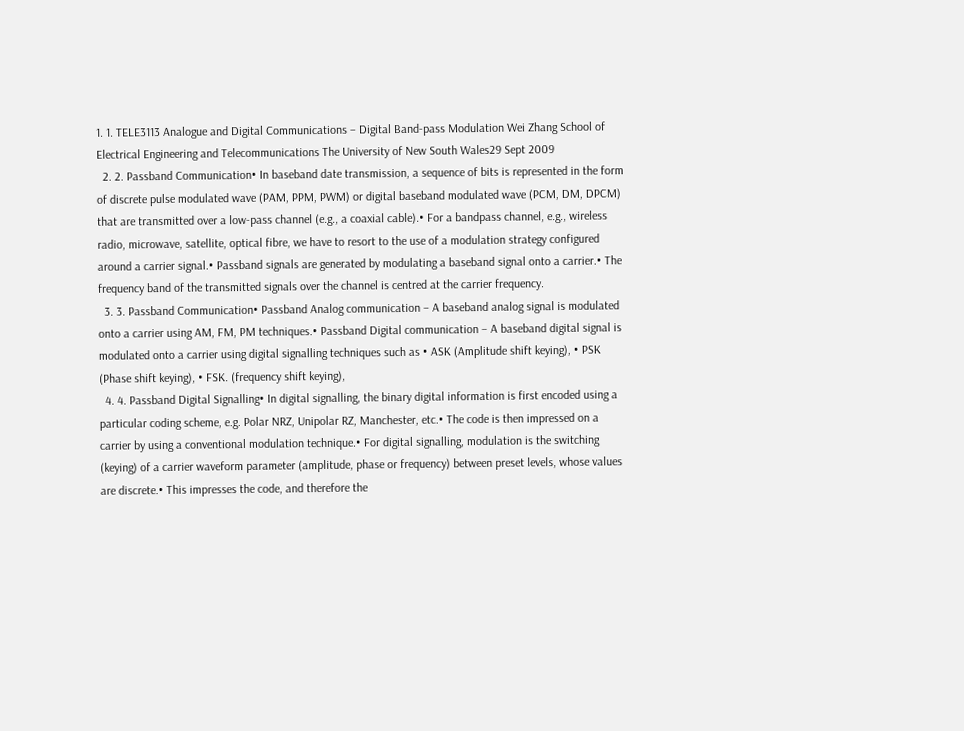1. 1. TELE3113 Analogue and Digital Communications – Digital Band-pass Modulation Wei Zhang School of Electrical Engineering and Telecommunications The University of New South Wales29 Sept 2009
  2. 2. Passband Communication• In baseband date transmission, a sequence of bits is represented in the form of discrete pulse modulated wave (PAM, PPM, PWM) or digital baseband modulated wave (PCM, DM, DPCM) that are transmitted over a low-pass channel (e.g., a coaxial cable).• For a bandpass channel, e.g., wireless radio, microwave, satellite, optical fibre, we have to resort to the use of a modulation strategy configured around a carrier signal.• Passband signals are generated by modulating a baseband signal onto a carrier.• The frequency band of the transmitted signals over the channel is centred at the carrier frequency.
  3. 3. Passband Communication• Passband Analog communication – A baseband analog signal is modulated onto a carrier using AM, FM, PM techniques.• Passband Digital communication – A baseband digital signal is modulated onto a carrier using digital signalling techniques such as • ASK (Amplitude shift keying), • PSK (Phase shift keying), • FSK. (frequency shift keying),
  4. 4. Passband Digital Signalling• In digital signalling, the binary digital information is first encoded using a particular coding scheme, e.g. Polar NRZ, Unipolar RZ, Manchester, etc.• The code is then impressed on a carrier by using a conventional modulation technique.• For digital signalling, modulation is the switching (keying) of a carrier waveform parameter (amplitude, phase or frequency) between preset levels, whose values are discrete.• This impresses the code, and therefore the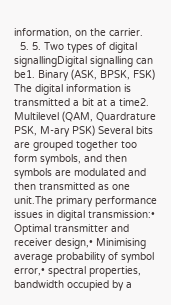information, on the carrier.
  5. 5. Two types of digital signallingDigital signalling can be1. Binary (ASK, BPSK, FSK) The digital information is transmitted a bit at a time2. Multilevel (QAM, Quardrature PSK, M-ary PSK) Several bits are grouped together too form symbols, and then symbols are modulated and then transmitted as one unit.The primary performance issues in digital transmission:• Optimal transmitter and receiver design,• Minimising average probability of symbol error,• spectral properties, bandwidth occupied by a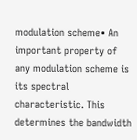modulation scheme• An important property of any modulation scheme is its spectral characteristic. This determines the bandwidth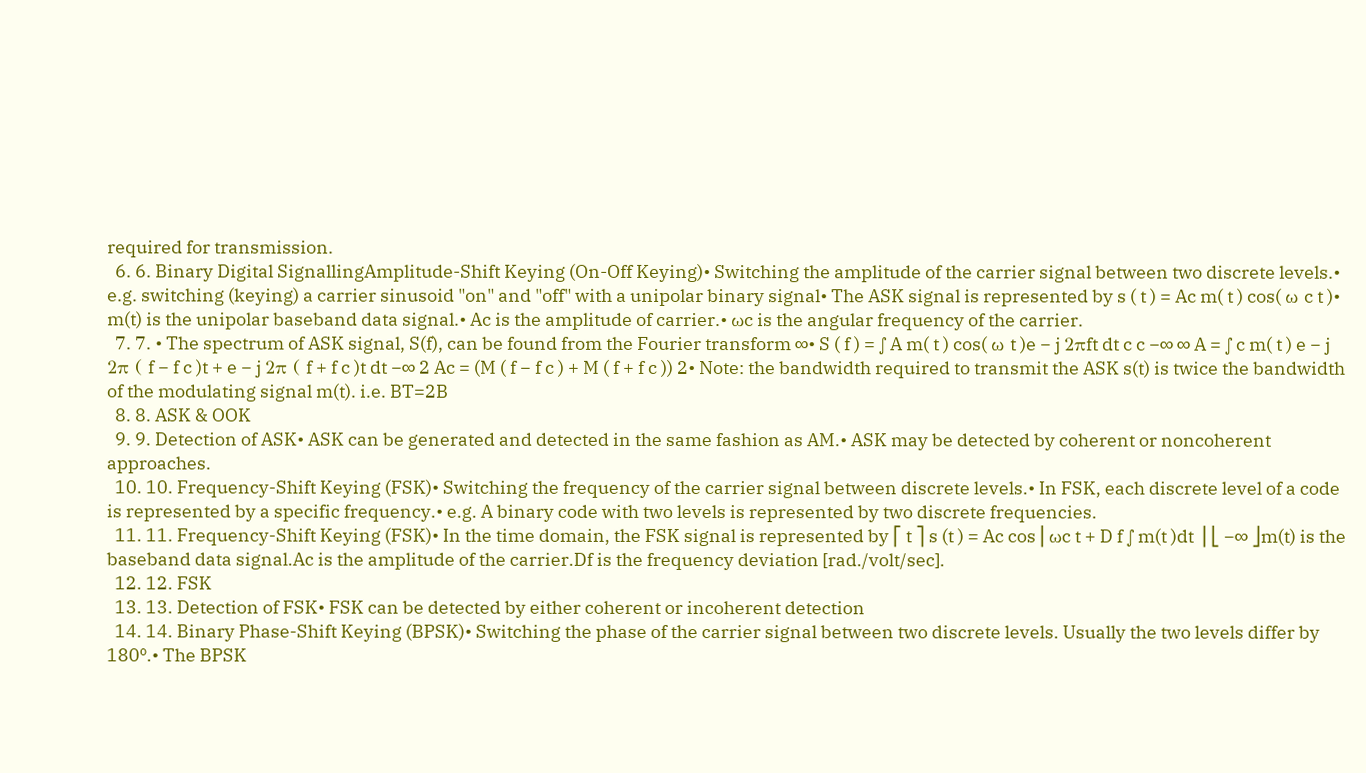required for transmission.
  6. 6. Binary Digital SignallingAmplitude-Shift Keying (On-Off Keying)• Switching the amplitude of the carrier signal between two discrete levels.• e.g. switching (keying) a carrier sinusoid "on" and "off" with a unipolar binary signal• The ASK signal is represented by s ( t ) = Ac m( t ) cos( ω c t )• m(t) is the unipolar baseband data signal.• Ac is the amplitude of carrier.• ωc is the angular frequency of the carrier.
  7. 7. • The spectrum of ASK signal, S(f), can be found from the Fourier transform ∞• S ( f ) = ∫ A m( t ) cos( ω t )e − j 2πft dt c c −∞ ∞ A = ∫ c m( t ) e − j 2π ( f − f c )t + e − j 2π ( f + f c )t dt −∞ 2 Ac = (M ( f − f c ) + M ( f + f c )) 2• Note: the bandwidth required to transmit the ASK s(t) is twice the bandwidth of the modulating signal m(t). i.e. BT=2B
  8. 8. ASK & OOK
  9. 9. Detection of ASK• ASK can be generated and detected in the same fashion as AM.• ASK may be detected by coherent or noncoherent approaches.
  10. 10. Frequency-Shift Keying (FSK)• Switching the frequency of the carrier signal between discrete levels.• In FSK, each discrete level of a code is represented by a specific frequency.• e.g. A binary code with two levels is represented by two discrete frequencies.
  11. 11. Frequency-Shift Keying (FSK)• In the time domain, the FSK signal is represented by ⎡ t ⎤ s (t ) = Ac cos ⎢ωc t + D f ∫ m(t )dt ⎥ ⎣ −∞ ⎦m(t) is the baseband data signal.Ac is the amplitude of the carrier.Df is the frequency deviation [rad./volt/sec].
  12. 12. FSK
  13. 13. Detection of FSK• FSK can be detected by either coherent or incoherent detection
  14. 14. Binary Phase-Shift Keying (BPSK)• Switching the phase of the carrier signal between two discrete levels. Usually the two levels differ by 180º.• The BPSK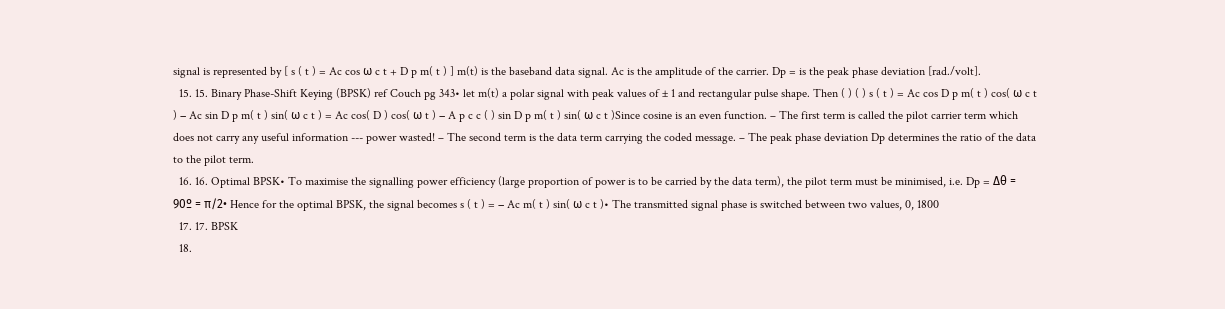signal is represented by [ s ( t ) = Ac cos ω c t + D p m( t ) ] m(t) is the baseband data signal. Ac is the amplitude of the carrier. Dp = is the peak phase deviation [rad./volt].
  15. 15. Binary Phase-Shift Keying (BPSK) ref Couch pg 343• let m(t) a polar signal with peak values of ± 1 and rectangular pulse shape. Then ( ) ( ) s ( t ) = Ac cos D p m( t ) cos( ω c t ) − Ac sin D p m( t ) sin( ω c t ) = Ac cos( D ) cos( ω t ) − A p c c ( ) sin D p m( t ) sin( ω c t )Since cosine is an even function. – The first term is called the pilot carrier term which does not carry any useful information --- power wasted! – The second term is the data term carrying the coded message. – The peak phase deviation Dp determines the ratio of the data to the pilot term.
  16. 16. Optimal BPSK• To maximise the signalling power efficiency (large proportion of power is to be carried by the data term), the pilot term must be minimised, i.e. Dp = ∆θ = 90º = π/2• Hence for the optimal BPSK, the signal becomes s ( t ) = − Ac m( t ) sin( ω c t )• The transmitted signal phase is switched between two values, 0, 1800
  17. 17. BPSK
  18.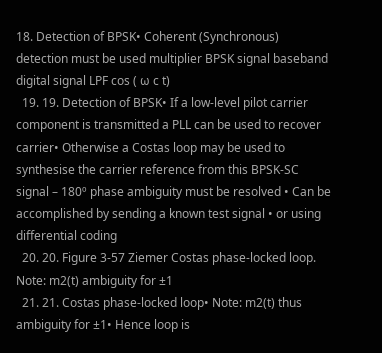18. Detection of BPSK• Coherent (Synchronous) detection must be used multiplier BPSK signal baseband digital signal LPF cos ( ω c t)
  19. 19. Detection of BPSK• If a low-level pilot carrier component is transmitted a PLL can be used to recover carrier• Otherwise a Costas loop may be used to synthesise the carrier reference from this BPSK-SC signal – 180º phase ambiguity must be resolved • Can be accomplished by sending a known test signal • or using differential coding
  20. 20. Figure 3-57 Ziemer Costas phase-locked loop. Note: m2(t) ambiguity for ±1
  21. 21. Costas phase-locked loop• Note: m2(t) thus ambiguity for ±1• Hence loop is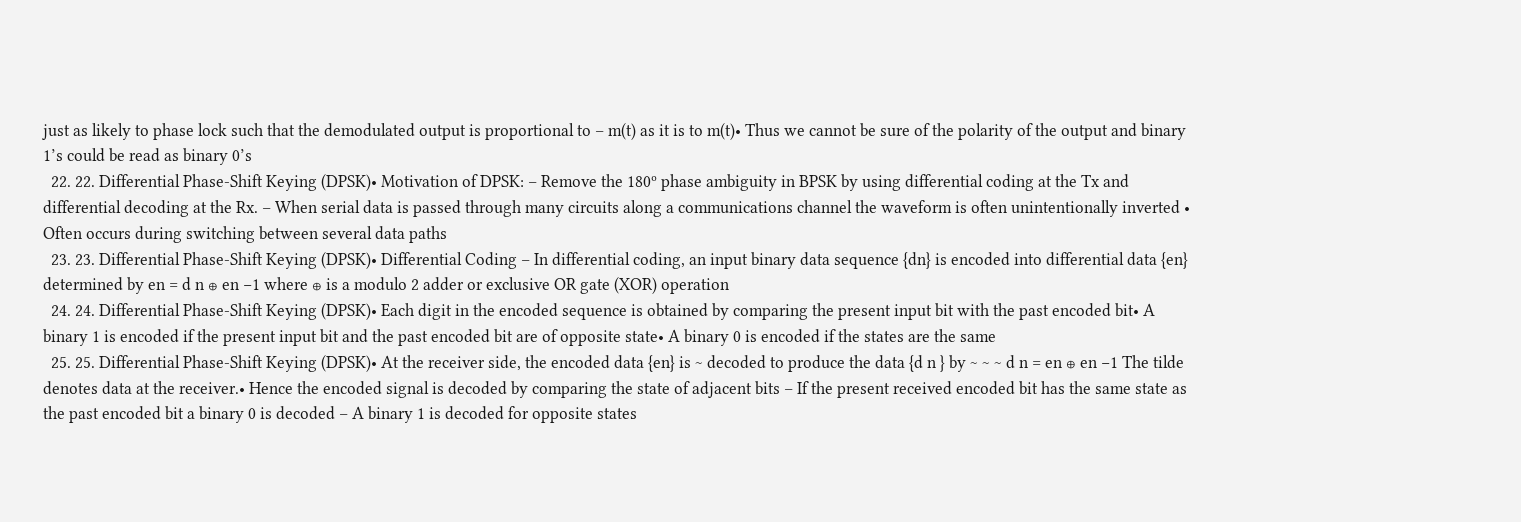just as likely to phase lock such that the demodulated output is proportional to – m(t) as it is to m(t)• Thus we cannot be sure of the polarity of the output and binary 1’s could be read as binary 0’s
  22. 22. Differential Phase-Shift Keying (DPSK)• Motivation of DPSK: – Remove the 180º phase ambiguity in BPSK by using differential coding at the Tx and differential decoding at the Rx. – When serial data is passed through many circuits along a communications channel the waveform is often unintentionally inverted • Often occurs during switching between several data paths
  23. 23. Differential Phase-Shift Keying (DPSK)• Differential Coding – In differential coding, an input binary data sequence {dn} is encoded into differential data {en} determined by en = d n ⊕ en −1 where ⊕ is a modulo 2 adder or exclusive OR gate (XOR) operation
  24. 24. Differential Phase-Shift Keying (DPSK)• Each digit in the encoded sequence is obtained by comparing the present input bit with the past encoded bit• A binary 1 is encoded if the present input bit and the past encoded bit are of opposite state• A binary 0 is encoded if the states are the same
  25. 25. Differential Phase-Shift Keying (DPSK)• At the receiver side, the encoded data {en} is ~ decoded to produce the data {d n } by ~ ~ ~ d n = en ⊕ en −1 The tilde denotes data at the receiver.• Hence the encoded signal is decoded by comparing the state of adjacent bits – If the present received encoded bit has the same state as the past encoded bit a binary 0 is decoded – A binary 1 is decoded for opposite states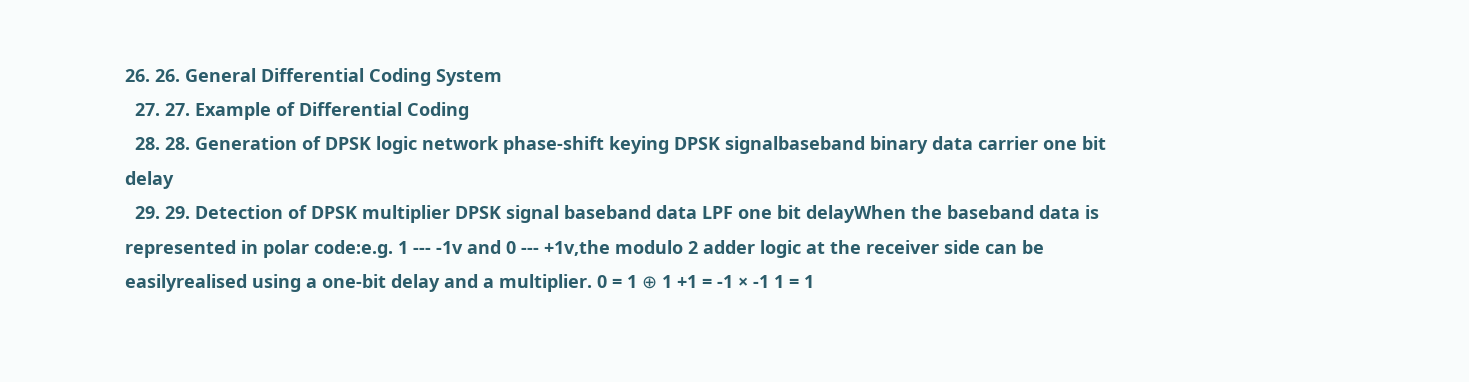26. 26. General Differential Coding System
  27. 27. Example of Differential Coding
  28. 28. Generation of DPSK logic network phase-shift keying DPSK signalbaseband binary data carrier one bit delay
  29. 29. Detection of DPSK multiplier DPSK signal baseband data LPF one bit delayWhen the baseband data is represented in polar code:e.g. 1 --- -1v and 0 --- +1v,the modulo 2 adder logic at the receiver side can be easilyrealised using a one-bit delay and a multiplier. 0 = 1 ⊕ 1 +1 = -1 × -1 1 = 1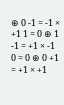⊕ 0 -1 = -1 × +1 1 = 0 ⊕ 1 -1 = +1 × -1 0 = 0 ⊕ 0 +1 = +1 × +1